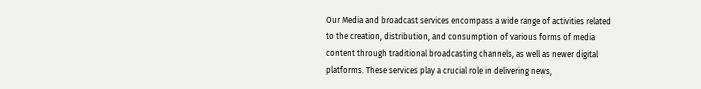Our Media and broadcast services encompass a wide range of activities related to the creation, distribution, and consumption of various forms of media content through traditional broadcasting channels, as well as newer digital platforms. These services play a crucial role in delivering news,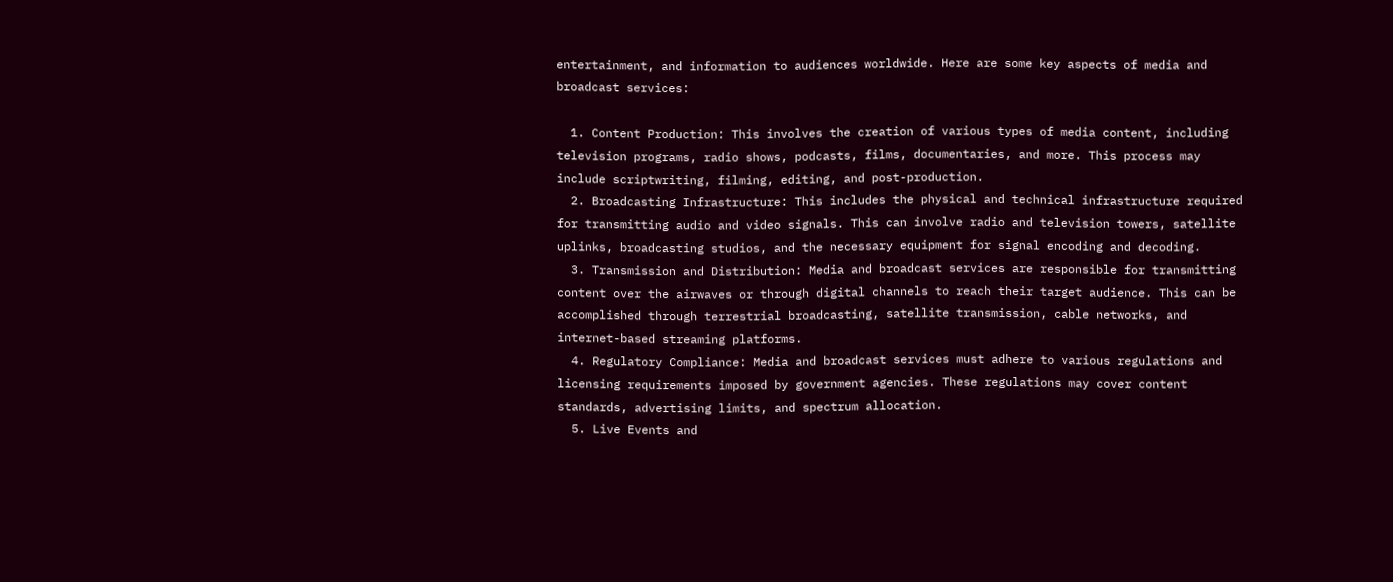entertainment, and information to audiences worldwide. Here are some key aspects of media and broadcast services:

  1. Content Production: This involves the creation of various types of media content, including television programs, radio shows, podcasts, films, documentaries, and more. This process may include scriptwriting, filming, editing, and post-production.
  2. Broadcasting Infrastructure: This includes the physical and technical infrastructure required for transmitting audio and video signals. This can involve radio and television towers, satellite uplinks, broadcasting studios, and the necessary equipment for signal encoding and decoding.
  3. Transmission and Distribution: Media and broadcast services are responsible for transmitting content over the airwaves or through digital channels to reach their target audience. This can be accomplished through terrestrial broadcasting, satellite transmission, cable networks, and internet-based streaming platforms.
  4. Regulatory Compliance: Media and broadcast services must adhere to various regulations and licensing requirements imposed by government agencies. These regulations may cover content standards, advertising limits, and spectrum allocation.
  5. Live Events and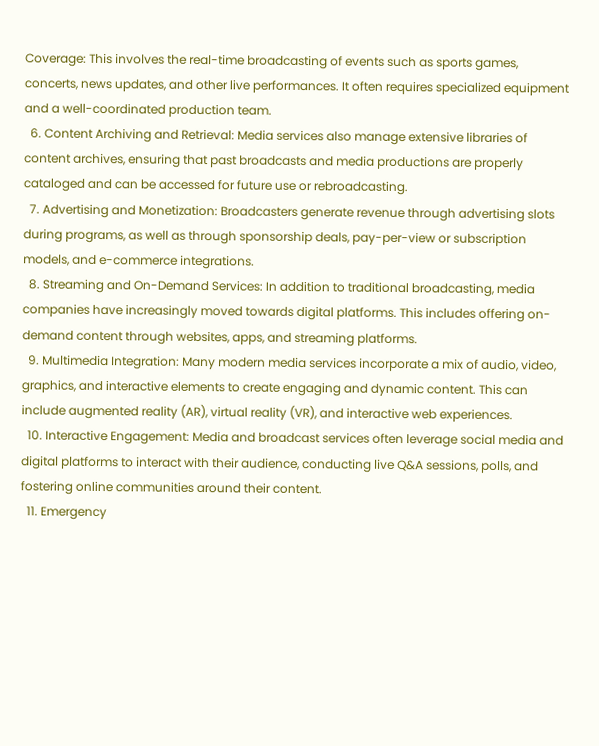Coverage: This involves the real-time broadcasting of events such as sports games, concerts, news updates, and other live performances. It often requires specialized equipment and a well-coordinated production team.
  6. Content Archiving and Retrieval: Media services also manage extensive libraries of content archives, ensuring that past broadcasts and media productions are properly cataloged and can be accessed for future use or rebroadcasting.
  7. Advertising and Monetization: Broadcasters generate revenue through advertising slots during programs, as well as through sponsorship deals, pay-per-view or subscription models, and e-commerce integrations.
  8. Streaming and On-Demand Services: In addition to traditional broadcasting, media companies have increasingly moved towards digital platforms. This includes offering on-demand content through websites, apps, and streaming platforms.
  9. Multimedia Integration: Many modern media services incorporate a mix of audio, video, graphics, and interactive elements to create engaging and dynamic content. This can include augmented reality (AR), virtual reality (VR), and interactive web experiences.
  10. Interactive Engagement: Media and broadcast services often leverage social media and digital platforms to interact with their audience, conducting live Q&A sessions, polls, and fostering online communities around their content.
  11. Emergency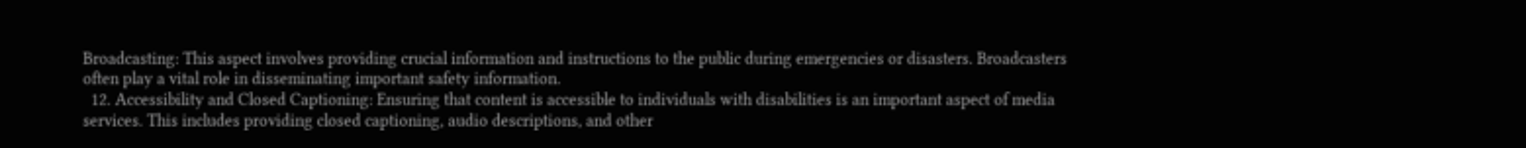Broadcasting: This aspect involves providing crucial information and instructions to the public during emergencies or disasters. Broadcasters often play a vital role in disseminating important safety information.
  12. Accessibility and Closed Captioning: Ensuring that content is accessible to individuals with disabilities is an important aspect of media services. This includes providing closed captioning, audio descriptions, and other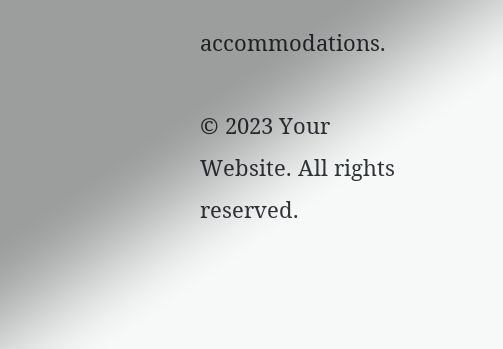accommodations.

© 2023 Your Website. All rights reserved.